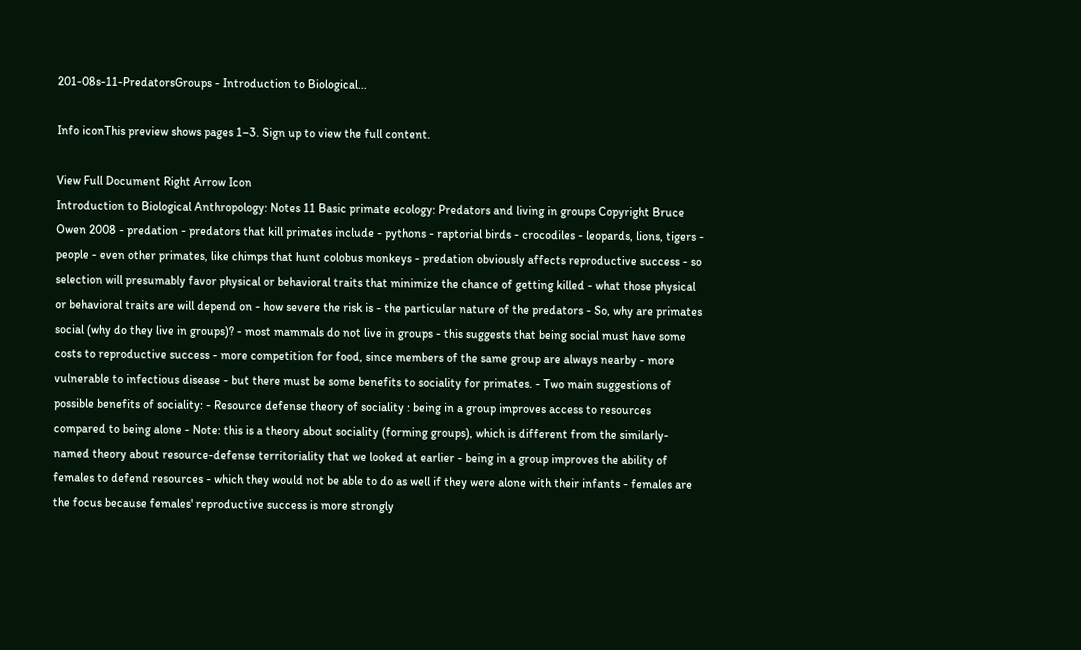201-08s-11-PredatorsGroups - Introduction to Biological...

Info iconThis preview shows pages 1–3. Sign up to view the full content.

View Full Document Right Arrow Icon
Introduction to Biological Anthropology: Notes 11 Basic primate ecology: Predators and living in groups Copyright Bruce Owen 2008 - predation - predators that kill primates include - pythons - raptorial birds - crocodiles - leopards, lions, tigers - people - even other primates, like chimps that hunt colobus monkeys - predation obviously affects reproductive success - so selection will presumably favor physical or behavioral traits that minimize the chance of getting killed - what those physical or behavioral traits are will depend on - how severe the risk is - the particular nature of the predators - So, why are primates social (why do they live in groups)? - most mammals do not live in groups - this suggests that being social must have some costs to reproductive success - more competition for food, since members of the same group are always nearby - more vulnerable to infectious disease - but there must be some benefits to sociality for primates. - Two main suggestions of possible benefits of sociality: - Resource defense theory of sociality : being in a group improves access to resources compared to being alone - Note: this is a theory about sociality (forming groups), which is different from the similarly-named theory about resource-defense territoriality that we looked at earlier - being in a group improves the ability of females to defend resources - which they would not be able to do as well if they were alone with their infants - females are the focus because females' reproductive success is more strongly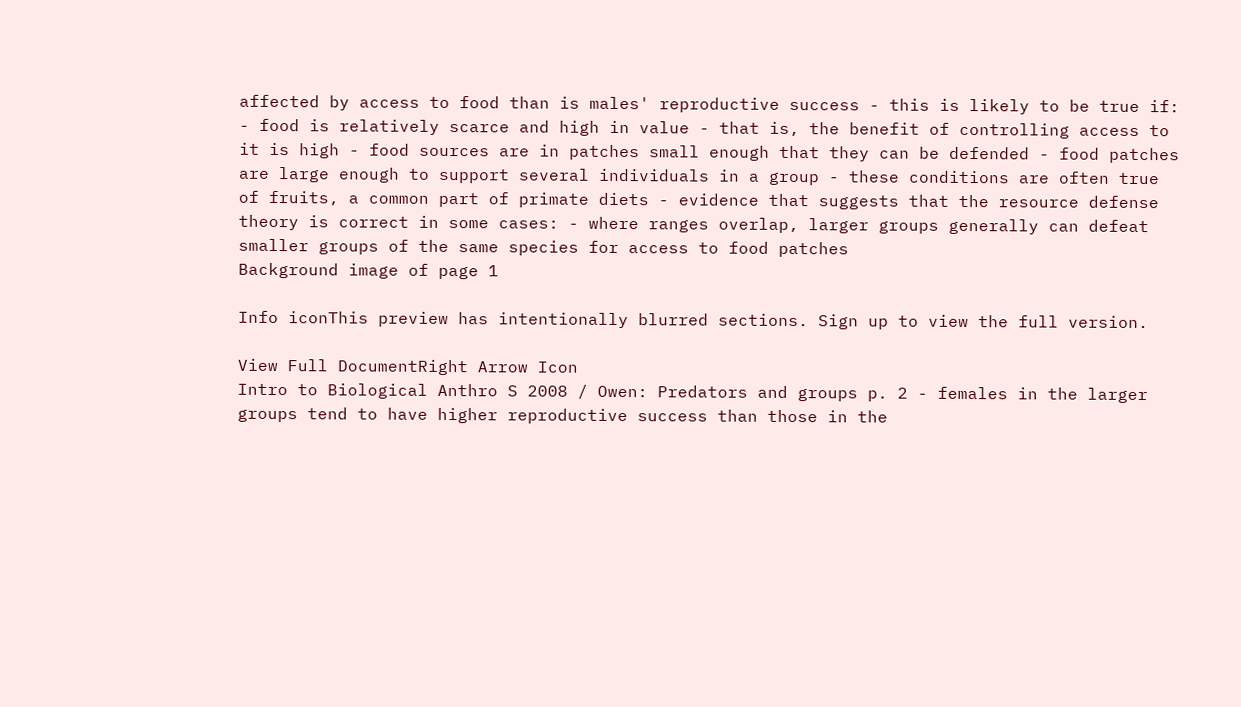affected by access to food than is males' reproductive success - this is likely to be true if: - food is relatively scarce and high in value - that is, the benefit of controlling access to it is high - food sources are in patches small enough that they can be defended - food patches are large enough to support several individuals in a group - these conditions are often true of fruits, a common part of primate diets - evidence that suggests that the resource defense theory is correct in some cases: - where ranges overlap, larger groups generally can defeat smaller groups of the same species for access to food patches
Background image of page 1

Info iconThis preview has intentionally blurred sections. Sign up to view the full version.

View Full DocumentRight Arrow Icon
Intro to Biological Anthro S 2008 / Owen: Predators and groups p. 2 - females in the larger groups tend to have higher reproductive success than those in the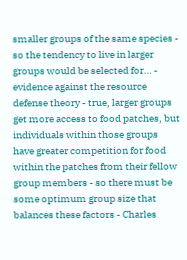smaller groups of the same species - so the tendency to live in larger groups would be selected for… - evidence against the resource defense theory - true, larger groups get more access to food patches, but individuals within those groups have greater competition for food within the patches from their fellow group members - so there must be some optimum group size that balances these factors - Charles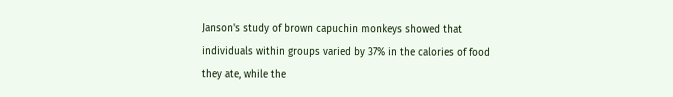Janson's study of brown capuchin monkeys showed that individuals within groups varied by 37% in the calories of food they ate, while the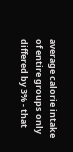average calorie intake of entire groups only differed by 3% - that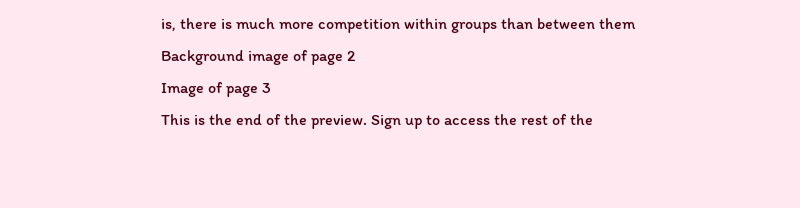is, there is much more competition within groups than between them
Background image of page 2
Image of page 3
This is the end of the preview. Sign up to access the rest of the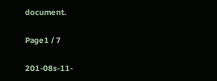document.

Page1 / 7

201-08s-11-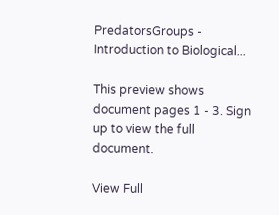PredatorsGroups - Introduction to Biological...

This preview shows document pages 1 - 3. Sign up to view the full document.

View Full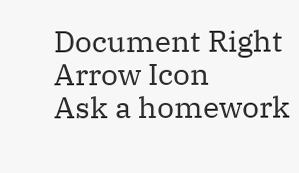Document Right Arrow Icon
Ask a homework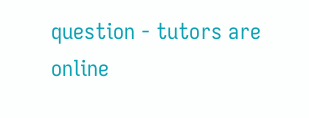question - tutors are online